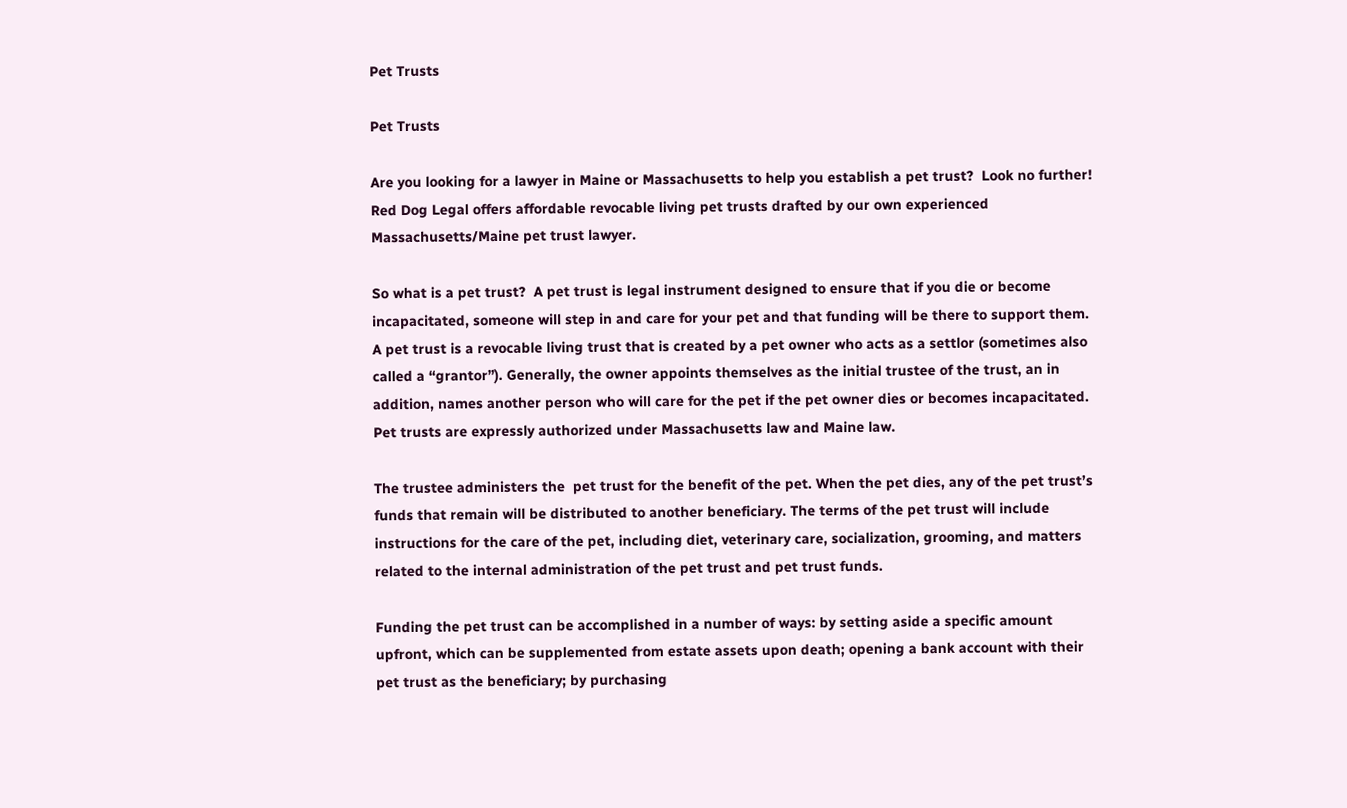Pet Trusts

Pet Trusts

Are you looking for a lawyer in Maine or Massachusetts to help you establish a pet trust?  Look no further!  Red Dog Legal offers affordable revocable living pet trusts drafted by our own experienced Massachusetts/Maine pet trust lawyer.

So what is a pet trust?  A pet trust is legal instrument designed to ensure that if you die or become incapacitated, someone will step in and care for your pet and that funding will be there to support them. A pet trust is a revocable living trust that is created by a pet owner who acts as a settlor (sometimes also called a “grantor”). Generally, the owner appoints themselves as the initial trustee of the trust, an in addition, names another person who will care for the pet if the pet owner dies or becomes incapacitated.  Pet trusts are expressly authorized under Massachusetts law and Maine law.

The trustee administers the  pet trust for the benefit of the pet. When the pet dies, any of the pet trust’s funds that remain will be distributed to another beneficiary. The terms of the pet trust will include instructions for the care of the pet, including diet, veterinary care, socialization, grooming, and matters related to the internal administration of the pet trust and pet trust funds.

Funding the pet trust can be accomplished in a number of ways: by setting aside a specific amount upfront, which can be supplemented from estate assets upon death; opening a bank account with their pet trust as the beneficiary; by purchasing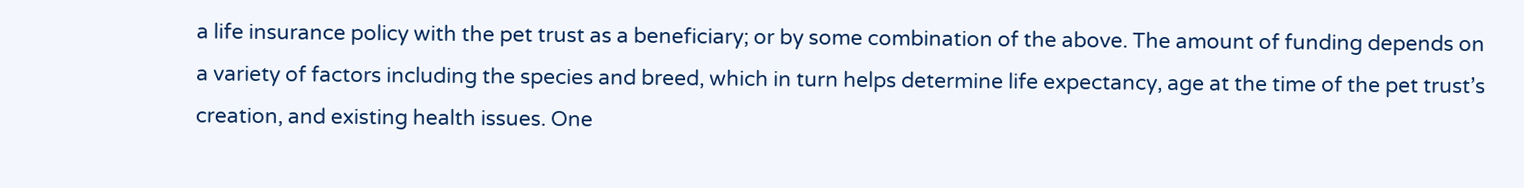a life insurance policy with the pet trust as a beneficiary; or by some combination of the above. The amount of funding depends on a variety of factors including the species and breed, which in turn helps determine life expectancy, age at the time of the pet trust’s creation, and existing health issues. One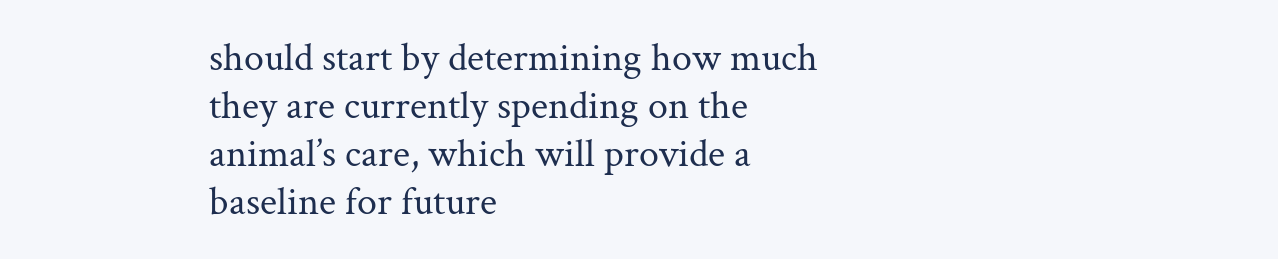should start by determining how much they are currently spending on the animal’s care, which will provide a baseline for future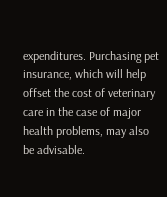expenditures. Purchasing pet insurance, which will help offset the cost of veterinary care in the case of major health problems, may also be advisable.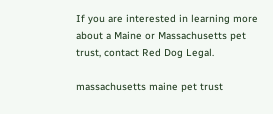If you are interested in learning more about a Maine or Massachusetts pet trust, contact Red Dog Legal.

massachusetts maine pet trust